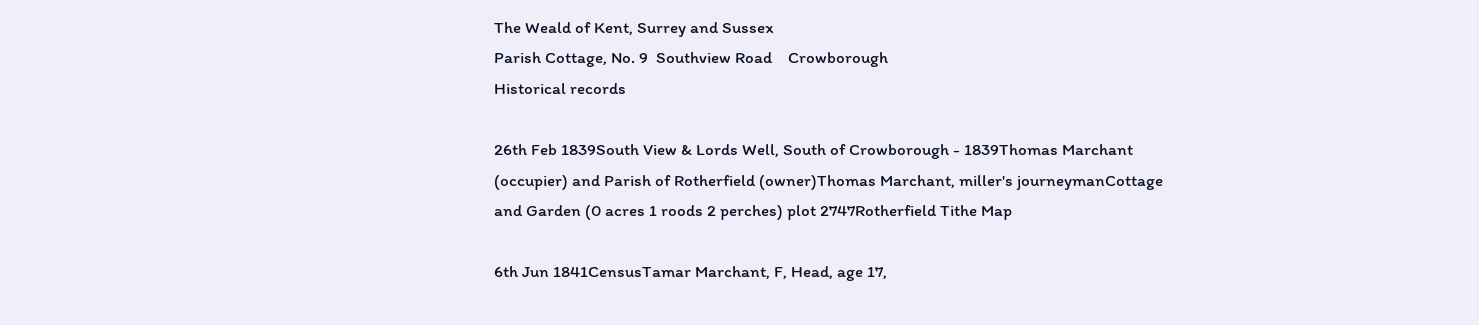The Weald of Kent, Surrey and Sussex
Parish Cottage, No. 9  Southview Road    Crowborough
Historical records

26th Feb 1839South View & Lords Well, South of Crowborough - 1839Thomas Marchant (occupier) and Parish of Rotherfield (owner)Thomas Marchant, miller's journeymanCottage and Garden (0 acres 1 roods 2 perches) plot 2747Rotherfield Tithe Map

6th Jun 1841CensusTamar Marchant, F, Head, age 17,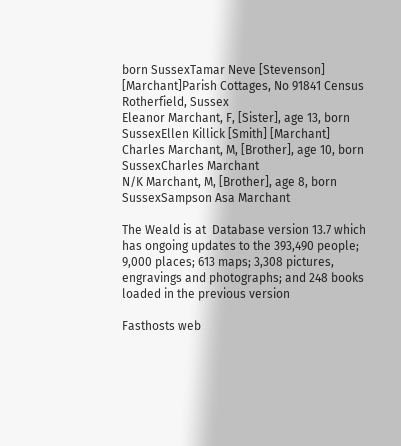born SussexTamar Neve [Stevenson] [Marchant]Parish Cottages, No 91841 Census
Rotherfield, Sussex
Eleanor Marchant, F, [Sister], age 13, born SussexEllen Killick [Smith] [Marchant]
Charles Marchant, M, [Brother], age 10, born SussexCharles Marchant
N/K Marchant, M, [Brother], age 8, born SussexSampson Asa Marchant

The Weald is at  Database version 13.7 which has ongoing updates to the 393,490 people; 9,000 places; 613 maps; 3,308 pictures, engravings and photographs; and 248 books loaded in the previous version

Fasthosts web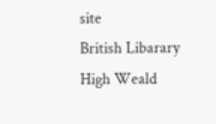site
British Libarary
High Weald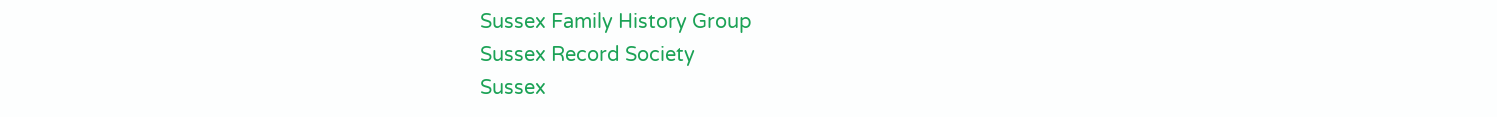Sussex Family History Group
Sussex Record Society
Sussex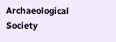Archaeological Society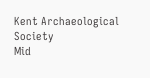Kent Archaeological Society
Mid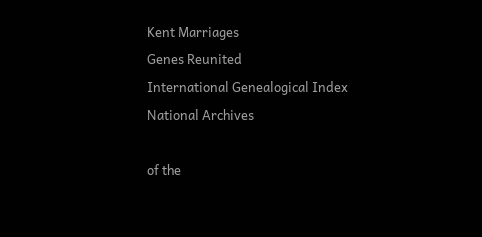Kent Marriages
Genes Reunited
International Genealogical Index
National Archives

of the